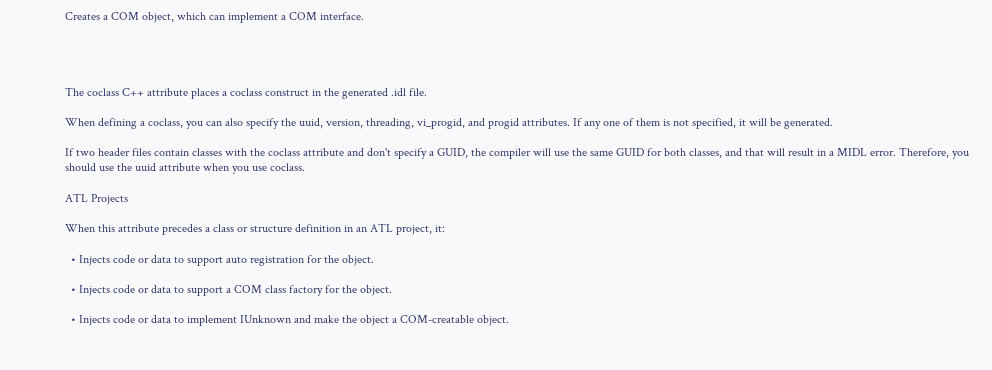Creates a COM object, which can implement a COM interface.




The coclass C++ attribute places a coclass construct in the generated .idl file.

When defining a coclass, you can also specify the uuid, version, threading, vi_progid, and progid attributes. If any one of them is not specified, it will be generated.

If two header files contain classes with the coclass attribute and don't specify a GUID, the compiler will use the same GUID for both classes, and that will result in a MIDL error. Therefore, you should use the uuid attribute when you use coclass.

ATL Projects

When this attribute precedes a class or structure definition in an ATL project, it:

  • Injects code or data to support auto registration for the object.

  • Injects code or data to support a COM class factory for the object.

  • Injects code or data to implement IUnknown and make the object a COM-creatable object.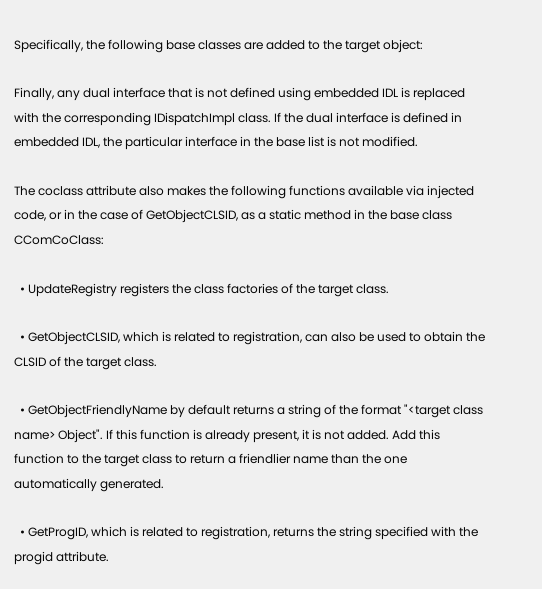Specifically, the following base classes are added to the target object:

Finally, any dual interface that is not defined using embedded IDL is replaced with the corresponding IDispatchImpl class. If the dual interface is defined in embedded IDL, the particular interface in the base list is not modified.

The coclass attribute also makes the following functions available via injected code, or in the case of GetObjectCLSID, as a static method in the base class CComCoClass:

  • UpdateRegistry registers the class factories of the target class.

  • GetObjectCLSID, which is related to registration, can also be used to obtain the CLSID of the target class.

  • GetObjectFriendlyName by default returns a string of the format "<target class name> Object". If this function is already present, it is not added. Add this function to the target class to return a friendlier name than the one automatically generated.

  • GetProgID, which is related to registration, returns the string specified with the progid attribute.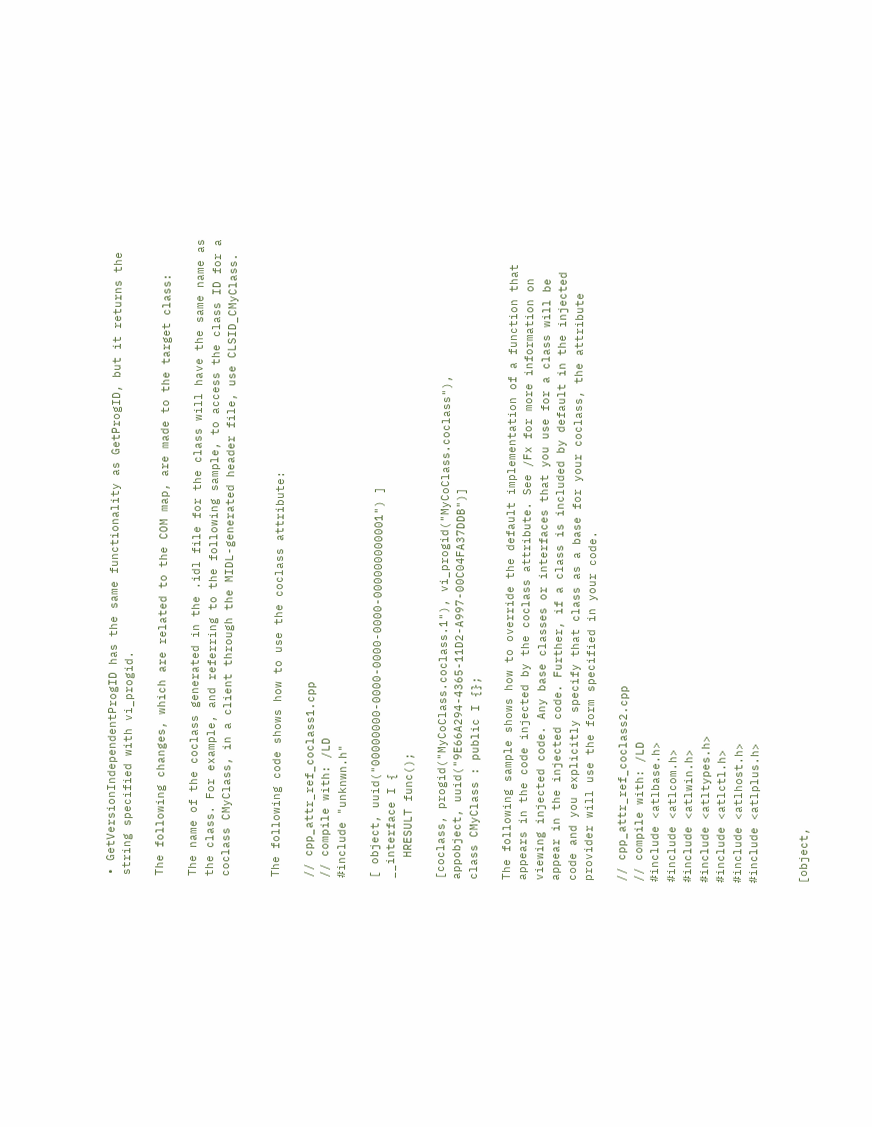• GetVersionIndependentProgID has the same functionality as GetProgID, but it returns the string specified with vi_progid.

The following changes, which are related to the COM map, are made to the target class:

The name of the coclass generated in the .idl file for the class will have the same name as the class. For example, and referring to the following sample, to access the class ID for a coclass CMyClass, in a client through the MIDL-generated header file, use CLSID_CMyClass.


The following code shows how to use the coclass attribute:

// cpp_attr_ref_coclass1.cpp
// compile with: /LD
#include "unknwn.h"

[ object, uuid("00000000-0000-0000-0000-000000000001") ]
__interface I {
   HRESULT func();

[coclass, progid("MyCoClass.coclass.1"), vi_progid("MyCoClass.coclass"),
appobject, uuid("9E66A294-4365-11D2-A997-00C04FA37DDB")]
class CMyClass : public I {};

The following sample shows how to override the default implementation of a function that appears in the code injected by the coclass attribute. See /Fx for more information on viewing injected code. Any base classes or interfaces that you use for a class will be appear in the injected code. Further, if a class is included by default in the injected code and you explicitly specify that class as a base for your coclass, the attribute provider will use the form specified in your code.

// cpp_attr_ref_coclass2.cpp
// compile with: /LD
#include <atlbase.h>
#include <atlcom.h>
#include <atlwin.h>
#include <atltypes.h>
#include <atlctl.h>
#include <atlhost.h>
#include <atlplus.h>


[object,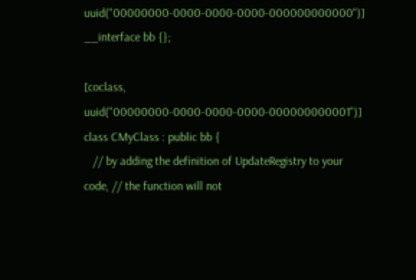uuid("00000000-0000-0000-0000-000000000000")]
__interface bb {};

[coclass, uuid("00000000-0000-0000-0000-000000000001")]
class CMyClass : public bb {
   // by adding the definition of UpdateRegistry to your code, // the function will not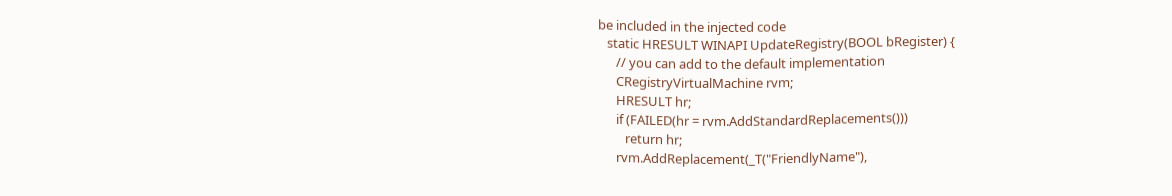be included in the injected code
   static HRESULT WINAPI UpdateRegistry(BOOL bRegister) {
      // you can add to the default implementation
      CRegistryVirtualMachine rvm;
      HRESULT hr;
      if (FAILED(hr = rvm.AddStandardReplacements()))
         return hr;
      rvm.AddReplacement(_T("FriendlyName"),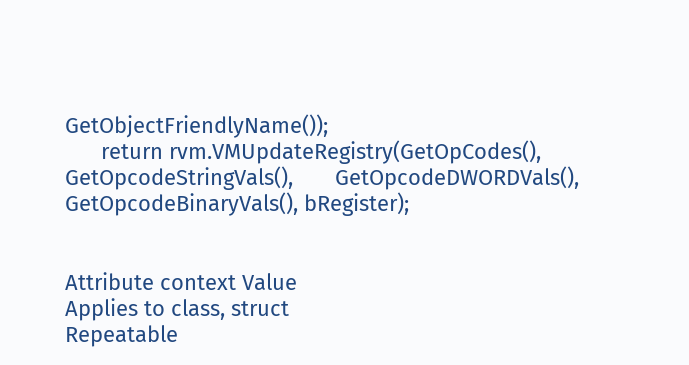GetObjectFriendlyName());
      return rvm.VMUpdateRegistry(GetOpCodes(), GetOpcodeStringVals(),       GetOpcodeDWORDVals(), GetOpcodeBinaryVals(), bRegister);


Attribute context Value
Applies to class, struct
Repeatable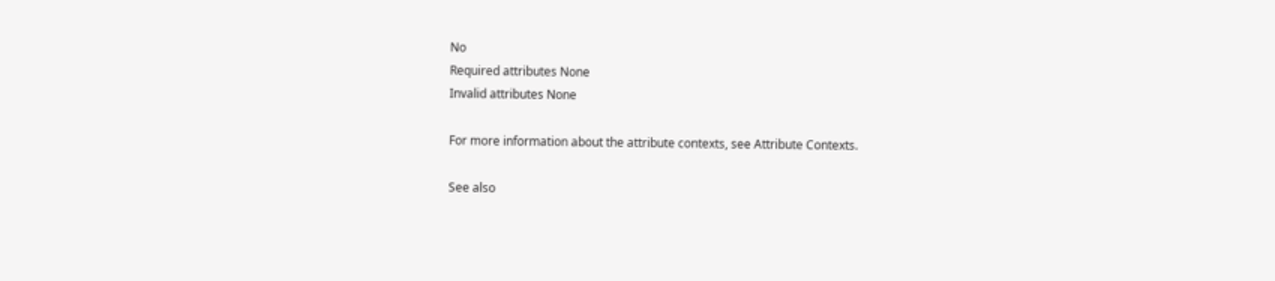No
Required attributes None
Invalid attributes None

For more information about the attribute contexts, see Attribute Contexts.

See also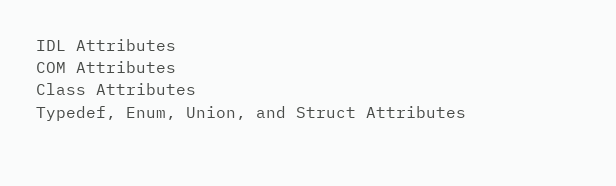IDL Attributes
COM Attributes
Class Attributes
Typedef, Enum, Union, and Struct Attributes